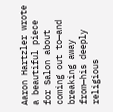Aaron Hartzler wrote a beautiful piece for Salon about coming out to—and breaking away from—his deeply religious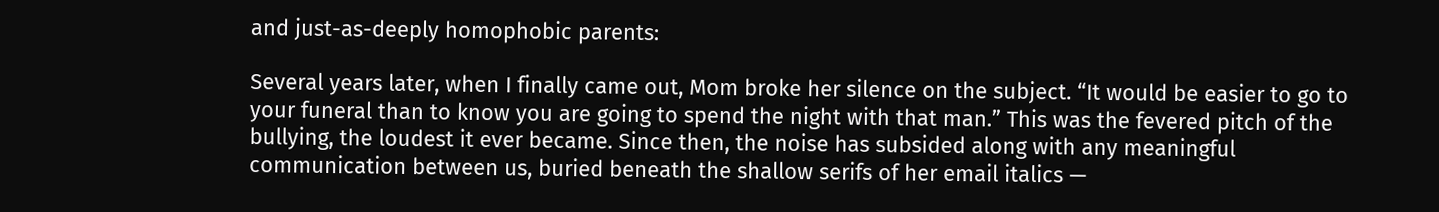and just-as-deeply homophobic parents:

Several years later, when I finally came out, Mom broke her silence on the subject. “It would be easier to go to your funeral than to know you are going to spend the night with that man.” This was the fevered pitch of the bullying, the loudest it ever became. Since then, the noise has subsided along with any meaningful communication between us, buried beneath the shallow serifs of her email italics —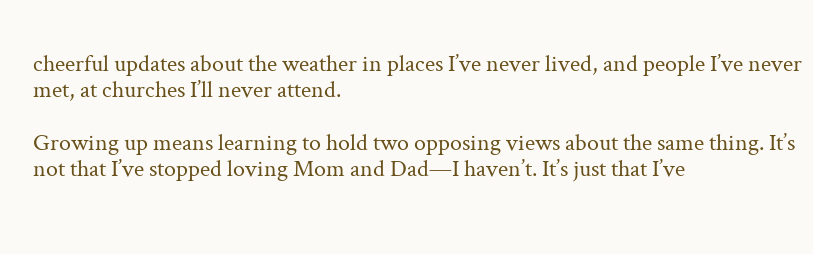cheerful updates about the weather in places I’ve never lived, and people I’ve never met, at churches I’ll never attend.

Growing up means learning to hold two opposing views about the same thing. It’s not that I’ve stopped loving Mom and Dad—I haven’t. It’s just that I’ve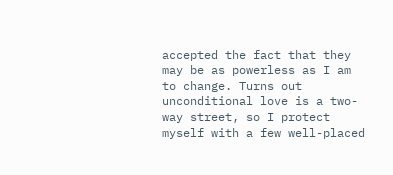accepted the fact that they may be as powerless as I am to change. Turns out unconditional love is a two-way street, so I protect myself with a few well-placed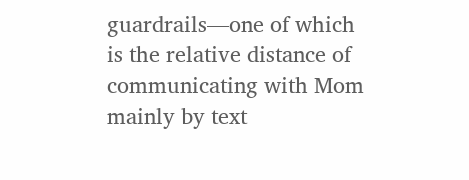guardrails—one of which is the relative distance of communicating with Mom mainly by text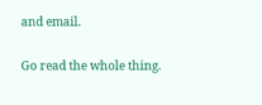and email.

Go read the whole thing.